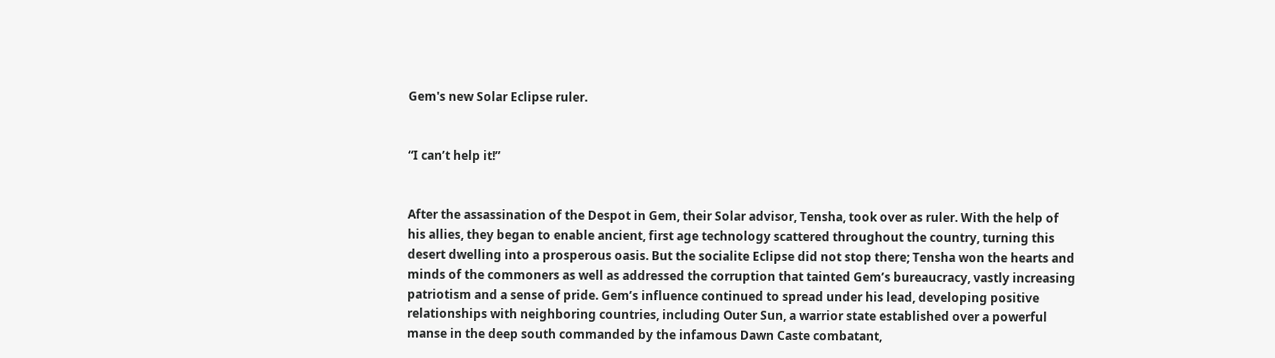Gem's new Solar Eclipse ruler.


“I can’t help it!”


After the assassination of the Despot in Gem, their Solar advisor, Tensha, took over as ruler. With the help of his allies, they began to enable ancient, first age technology scattered throughout the country, turning this desert dwelling into a prosperous oasis. But the socialite Eclipse did not stop there; Tensha won the hearts and minds of the commoners as well as addressed the corruption that tainted Gem’s bureaucracy, vastly increasing patriotism and a sense of pride. Gem’s influence continued to spread under his lead, developing positive relationships with neighboring countries, including Outer Sun, a warrior state established over a powerful manse in the deep south commanded by the infamous Dawn Caste combatant,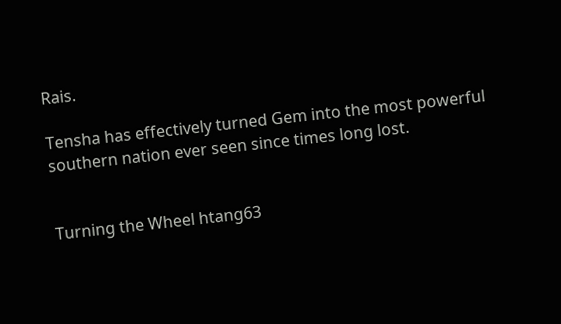Rais.

Tensha has effectively turned Gem into the most powerful southern nation ever seen since times long lost.


Turning the Wheel htang63